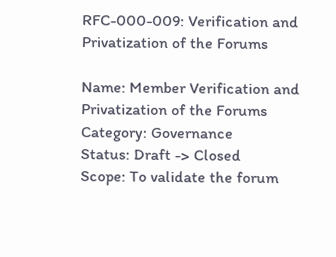RFC-000-009: Verification and Privatization of the Forums

Name: Member Verification and Privatization of the Forums
Category: Governance
Status: Draft -> Closed
Scope: To validate the forum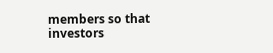members so that investors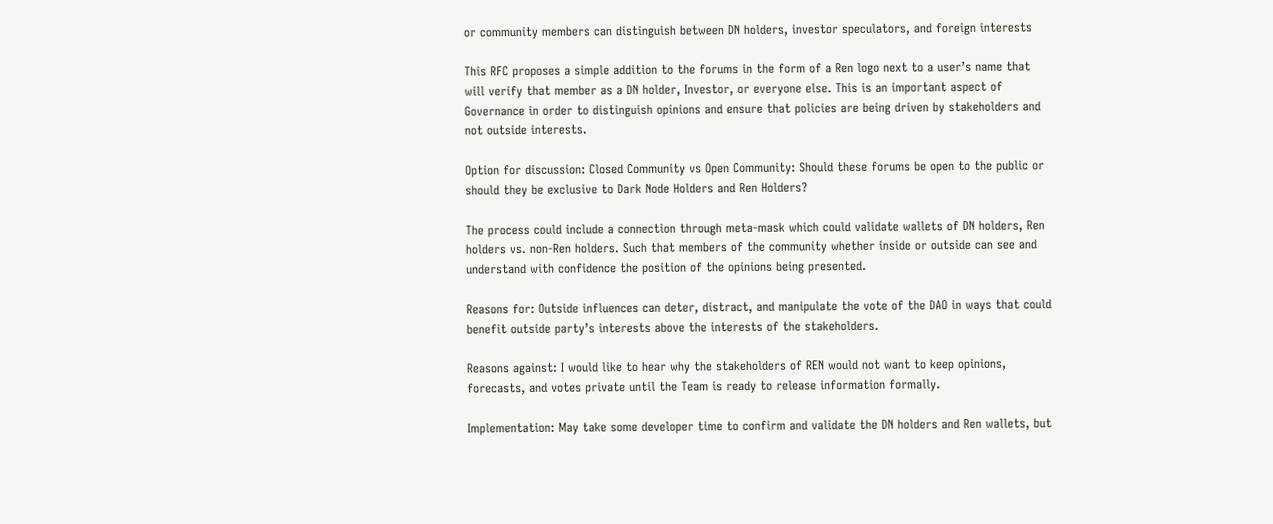or community members can distinguish between DN holders, investor speculators, and foreign interests

This RFC proposes a simple addition to the forums in the form of a Ren logo next to a user’s name that will verify that member as a DN holder, Investor, or everyone else. This is an important aspect of Governance in order to distinguish opinions and ensure that policies are being driven by stakeholders and not outside interests.

Option for discussion: Closed Community vs Open Community: Should these forums be open to the public or should they be exclusive to Dark Node Holders and Ren Holders?

The process could include a connection through meta-mask which could validate wallets of DN holders, Ren holders vs. non-Ren holders. Such that members of the community whether inside or outside can see and understand with confidence the position of the opinions being presented.

Reasons for: Outside influences can deter, distract, and manipulate the vote of the DAO in ways that could benefit outside party’s interests above the interests of the stakeholders.

Reasons against: I would like to hear why the stakeholders of REN would not want to keep opinions, forecasts, and votes private until the Team is ready to release information formally.

Implementation: May take some developer time to confirm and validate the DN holders and Ren wallets, but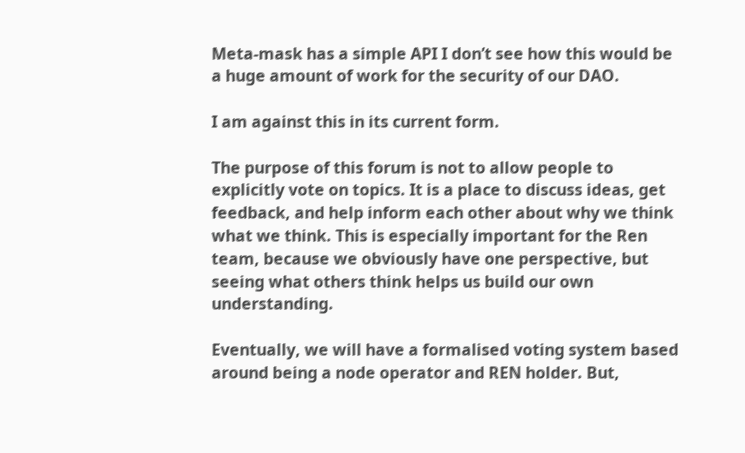Meta-mask has a simple API I don’t see how this would be a huge amount of work for the security of our DAO.

I am against this in its current form.

The purpose of this forum is not to allow people to explicitly vote on topics. It is a place to discuss ideas, get feedback, and help inform each other about why we think what we think. This is especially important for the Ren team, because we obviously have one perspective, but seeing what others think helps us build our own understanding.

Eventually, we will have a formalised voting system based around being a node operator and REN holder. But,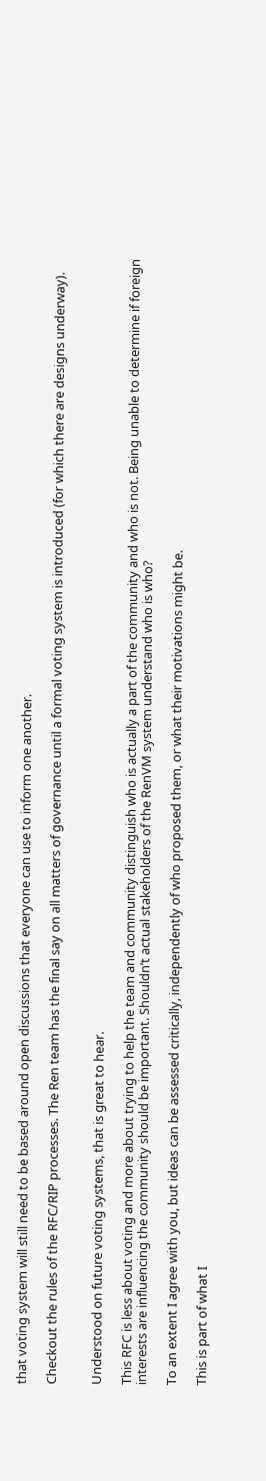that voting system will still need to be based around open discussions that everyone can use to inform one another.

Checkout the rules of the RFC/RIP processes. The Ren team has the final say on all matters of governance until a formal voting system is introduced (for which there are designs underway).


Understood on future voting systems, that is great to hear.

This RFC is less about voting and more about trying to help the team and community distinguish who is actually a part of the community and who is not. Being unable to determine if foreign interests are influencing the community should be important. Shouldn’t actual stakeholders of the RenVM system understand who is who?

To an extent I agree with you, but ideas can be assessed critically, independently of who proposed them, or what their motivations might be.

This is part of what I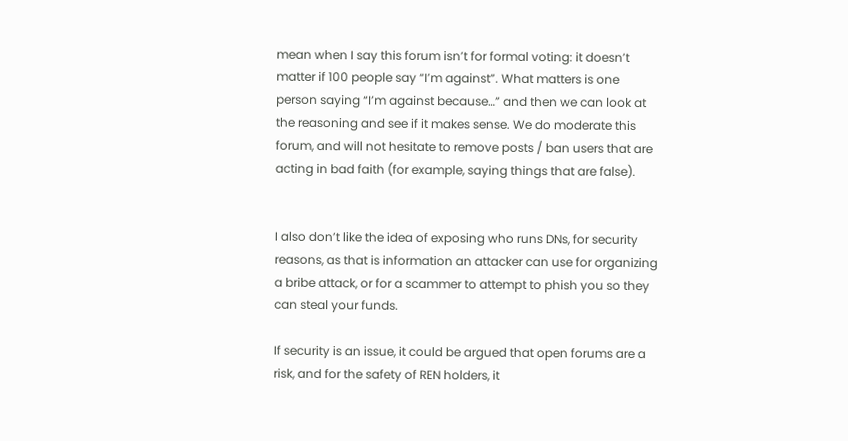mean when I say this forum isn’t for formal voting: it doesn’t matter if 100 people say “I’m against”. What matters is one person saying “I’m against because…” and then we can look at the reasoning and see if it makes sense. We do moderate this forum, and will not hesitate to remove posts / ban users that are acting in bad faith (for example, saying things that are false).


I also don’t like the idea of exposing who runs DNs, for security reasons, as that is information an attacker can use for organizing a bribe attack, or for a scammer to attempt to phish you so they can steal your funds.

If security is an issue, it could be argued that open forums are a risk, and for the safety of REN holders, it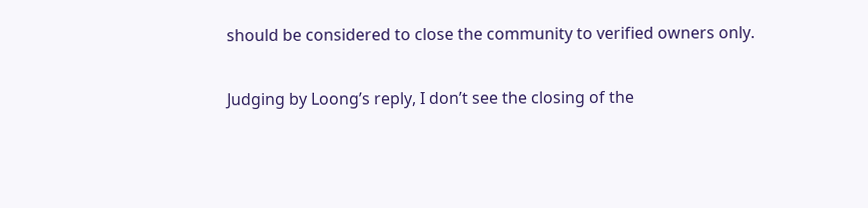should be considered to close the community to verified owners only.

Judging by Loong’s reply, I don’t see the closing of the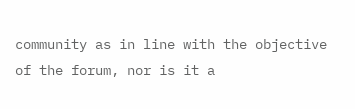community as in line with the objective of the forum, nor is it a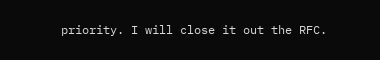priority. I will close it out the RFC.